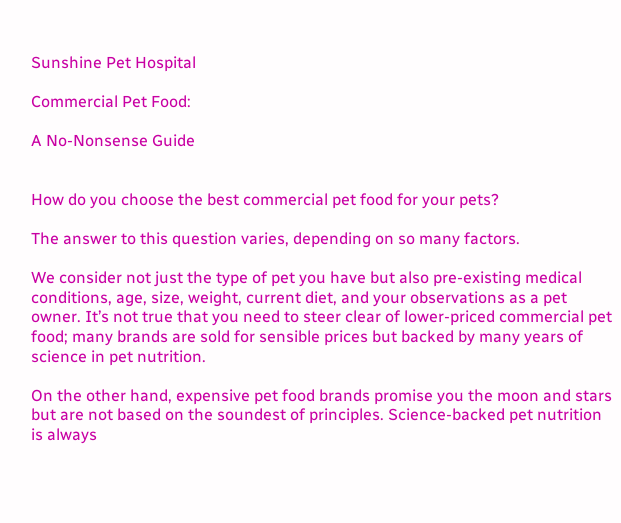Sunshine Pet Hospital

Commercial Pet Food:

A No-Nonsense Guide


How do you choose the best commercial pet food for your pets?

The answer to this question varies, depending on so many factors.

We consider not just the type of pet you have but also pre-existing medical conditions, age, size, weight, current diet, and your observations as a pet owner. It’s not true that you need to steer clear of lower-priced commercial pet food; many brands are sold for sensible prices but backed by many years of science in pet nutrition.

On the other hand, expensive pet food brands promise you the moon and stars but are not based on the soundest of principles. Science-backed pet nutrition is always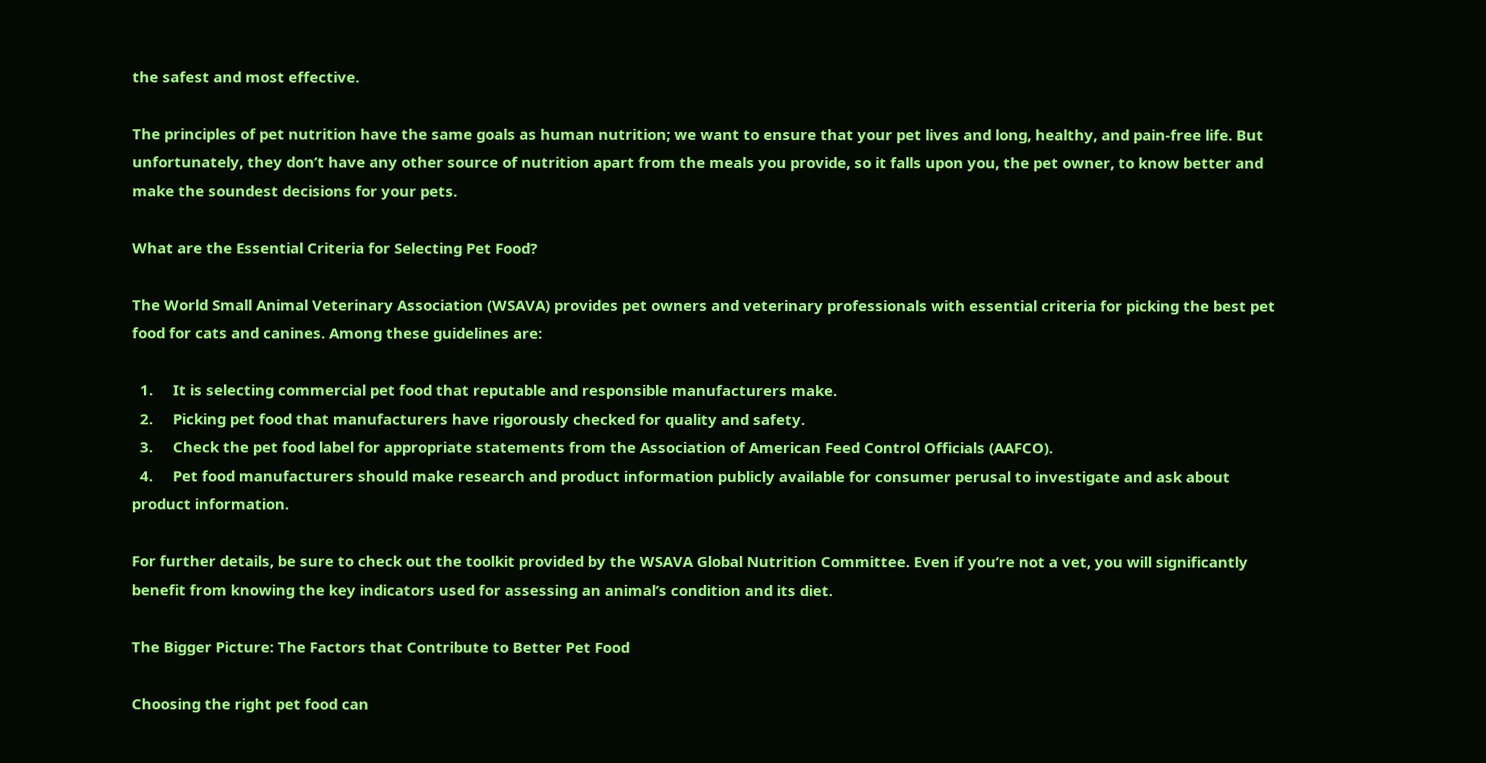the safest and most effective.

The principles of pet nutrition have the same goals as human nutrition; we want to ensure that your pet lives and long, healthy, and pain-free life. But unfortunately, they don’t have any other source of nutrition apart from the meals you provide, so it falls upon you, the pet owner, to know better and make the soundest decisions for your pets.

What are the Essential Criteria for Selecting Pet Food?

The World Small Animal Veterinary Association (WSAVA) provides pet owners and veterinary professionals with essential criteria for picking the best pet food for cats and canines. Among these guidelines are:

  1.     It is selecting commercial pet food that reputable and responsible manufacturers make.
  2.     Picking pet food that manufacturers have rigorously checked for quality and safety.
  3.     Check the pet food label for appropriate statements from the Association of American Feed Control Officials (AAFCO).
  4.     Pet food manufacturers should make research and product information publicly available for consumer perusal to investigate and ask about product information.

For further details, be sure to check out the toolkit provided by the WSAVA Global Nutrition Committee. Even if you’re not a vet, you will significantly benefit from knowing the key indicators used for assessing an animal’s condition and its diet.

The Bigger Picture: The Factors that Contribute to Better Pet Food

Choosing the right pet food can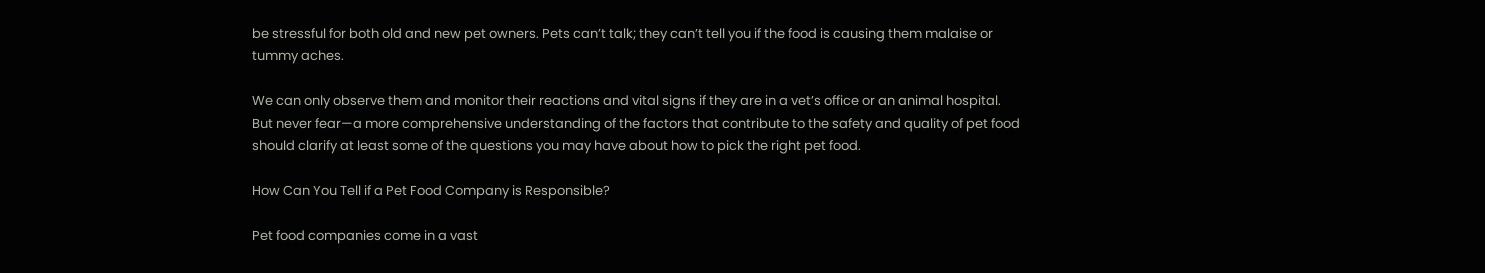be stressful for both old and new pet owners. Pets can’t talk; they can’t tell you if the food is causing them malaise or tummy aches.

We can only observe them and monitor their reactions and vital signs if they are in a vet’s office or an animal hospital. But never fear—a more comprehensive understanding of the factors that contribute to the safety and quality of pet food should clarify at least some of the questions you may have about how to pick the right pet food.

How Can You Tell if a Pet Food Company is Responsible?

Pet food companies come in a vast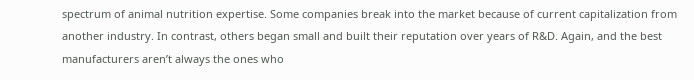spectrum of animal nutrition expertise. Some companies break into the market because of current capitalization from another industry. In contrast, others began small and built their reputation over years of R&D. Again, and the best manufacturers aren’t always the ones who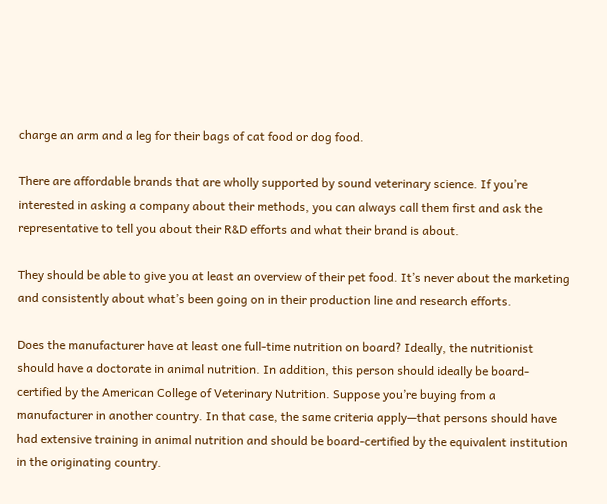charge an arm and a leg for their bags of cat food or dog food.

There are affordable brands that are wholly supported by sound veterinary science. If you’re interested in asking a company about their methods, you can always call them first and ask the representative to tell you about their R&D efforts and what their brand is about.

They should be able to give you at least an overview of their pet food. It’s never about the marketing and consistently about what’s been going on in their production line and research efforts.

Does the manufacturer have at least one full-time nutrition on board? Ideally, the nutritionist should have a doctorate in animal nutrition. In addition, this person should ideally be board-certified by the American College of Veterinary Nutrition. Suppose you’re buying from a manufacturer in another country. In that case, the same criteria apply—that persons should have had extensive training in animal nutrition and should be board-certified by the equivalent institution in the originating country.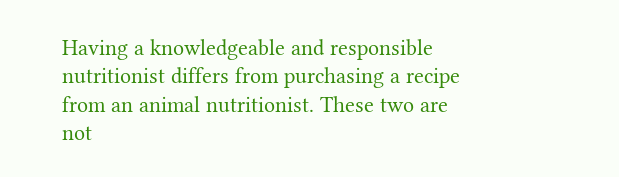Having a knowledgeable and responsible nutritionist differs from purchasing a recipe from an animal nutritionist. These two are not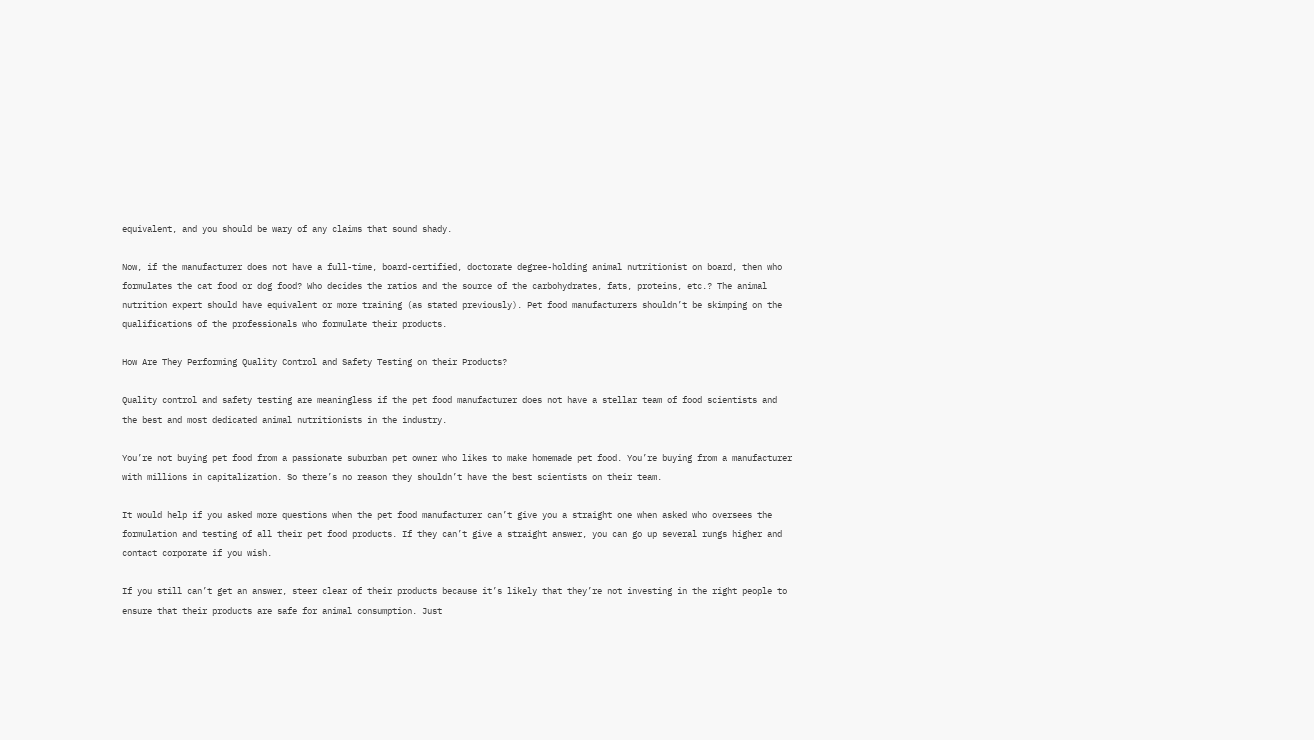equivalent, and you should be wary of any claims that sound shady.

Now, if the manufacturer does not have a full-time, board-certified, doctorate degree-holding animal nutritionist on board, then who formulates the cat food or dog food? Who decides the ratios and the source of the carbohydrates, fats, proteins, etc.? The animal nutrition expert should have equivalent or more training (as stated previously). Pet food manufacturers shouldn’t be skimping on the qualifications of the professionals who formulate their products.

How Are They Performing Quality Control and Safety Testing on their Products?

Quality control and safety testing are meaningless if the pet food manufacturer does not have a stellar team of food scientists and the best and most dedicated animal nutritionists in the industry.

You’re not buying pet food from a passionate suburban pet owner who likes to make homemade pet food. You’re buying from a manufacturer with millions in capitalization. So there’s no reason they shouldn’t have the best scientists on their team.

It would help if you asked more questions when the pet food manufacturer can’t give you a straight one when asked who oversees the formulation and testing of all their pet food products. If they can’t give a straight answer, you can go up several rungs higher and contact corporate if you wish.

If you still can’t get an answer, steer clear of their products because it’s likely that they’re not investing in the right people to ensure that their products are safe for animal consumption. Just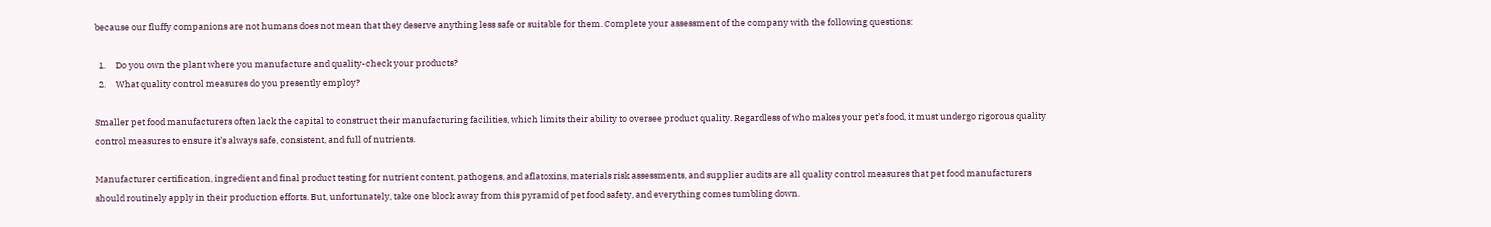because our fluffy companions are not humans does not mean that they deserve anything less safe or suitable for them. Complete your assessment of the company with the following questions:

  1.     Do you own the plant where you manufacture and quality-check your products?
  2.     What quality control measures do you presently employ?

Smaller pet food manufacturers often lack the capital to construct their manufacturing facilities, which limits their ability to oversee product quality. Regardless of who makes your pet’s food, it must undergo rigorous quality control measures to ensure it’s always safe, consistent, and full of nutrients.

Manufacturer certification, ingredient and final product testing for nutrient content, pathogens, and aflatoxins, materials risk assessments, and supplier audits are all quality control measures that pet food manufacturers should routinely apply in their production efforts. But, unfortunately, take one block away from this pyramid of pet food safety, and everything comes tumbling down.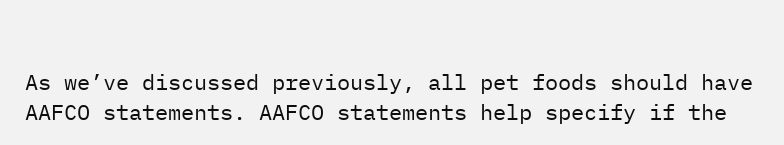As we’ve discussed previously, all pet foods should have AAFCO statements. AAFCO statements help specify if the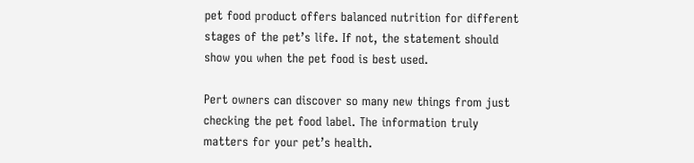pet food product offers balanced nutrition for different stages of the pet’s life. If not, the statement should show you when the pet food is best used.

Pert owners can discover so many new things from just checking the pet food label. The information truly matters for your pet’s health.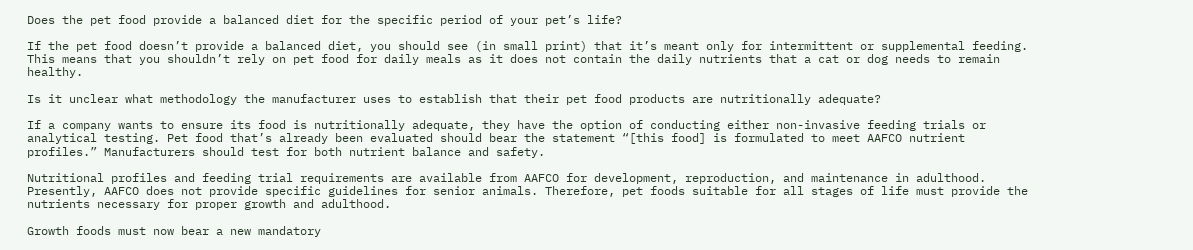Does the pet food provide a balanced diet for the specific period of your pet’s life?

If the pet food doesn’t provide a balanced diet, you should see (in small print) that it’s meant only for intermittent or supplemental feeding. This means that you shouldn’t rely on pet food for daily meals as it does not contain the daily nutrients that a cat or dog needs to remain healthy.

Is it unclear what methodology the manufacturer uses to establish that their pet food products are nutritionally adequate?

If a company wants to ensure its food is nutritionally adequate, they have the option of conducting either non-invasive feeding trials or analytical testing. Pet food that’s already been evaluated should bear the statement “[this food] is formulated to meet AAFCO nutrient profiles.” Manufacturers should test for both nutrient balance and safety.

Nutritional profiles and feeding trial requirements are available from AAFCO for development, reproduction, and maintenance in adulthood. Presently, AAFCO does not provide specific guidelines for senior animals. Therefore, pet foods suitable for all stages of life must provide the nutrients necessary for proper growth and adulthood.

Growth foods must now bear a new mandatory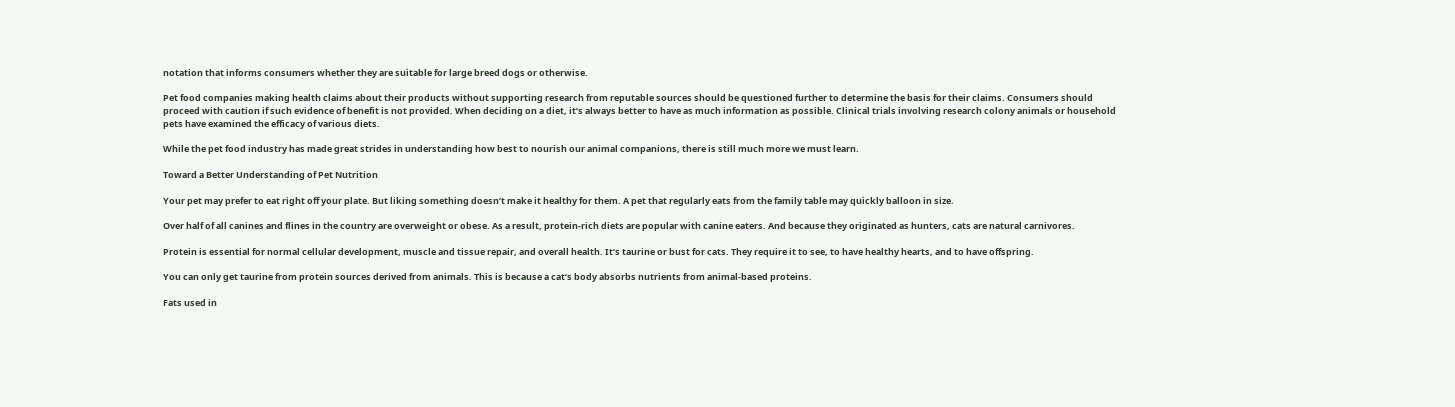notation that informs consumers whether they are suitable for large breed dogs or otherwise.

Pet food companies making health claims about their products without supporting research from reputable sources should be questioned further to determine the basis for their claims. Consumers should proceed with caution if such evidence of benefit is not provided. When deciding on a diet, it’s always better to have as much information as possible. Clinical trials involving research colony animals or household pets have examined the efficacy of various diets.

While the pet food industry has made great strides in understanding how best to nourish our animal companions, there is still much more we must learn.

Toward a Better Understanding of Pet Nutrition

Your pet may prefer to eat right off your plate. But liking something doesn’t make it healthy for them. A pet that regularly eats from the family table may quickly balloon in size.

Over half of all canines and flines in the country are overweight or obese. As a result, protein-rich diets are popular with canine eaters. And because they originated as hunters, cats are natural carnivores.

Protein is essential for normal cellular development, muscle and tissue repair, and overall health. It’s taurine or bust for cats. They require it to see, to have healthy hearts, and to have offspring.

You can only get taurine from protein sources derived from animals. This is because a cat’s body absorbs nutrients from animal-based proteins.

Fats used in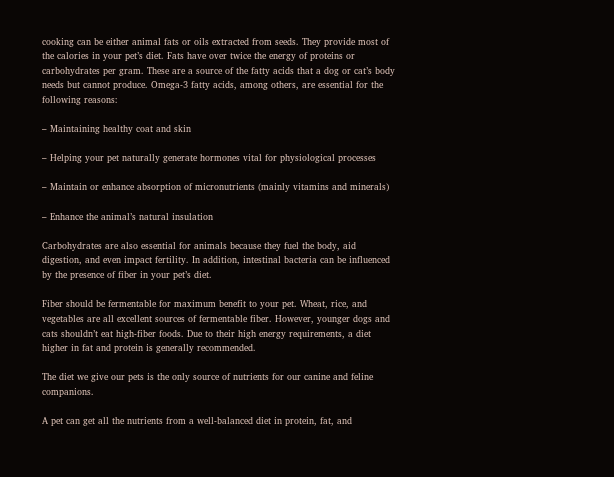cooking can be either animal fats or oils extracted from seeds. They provide most of the calories in your pet’s diet. Fats have over twice the energy of proteins or carbohydrates per gram. These are a source of the fatty acids that a dog or cat’s body needs but cannot produce. Omega-3 fatty acids, among others, are essential for the following reasons:

– Maintaining healthy coat and skin

– Helping your pet naturally generate hormones vital for physiological processes

– Maintain or enhance absorption of micronutrients (mainly vitamins and minerals)

– Enhance the animal’s natural insulation

Carbohydrates are also essential for animals because they fuel the body, aid digestion, and even impact fertility. In addition, intestinal bacteria can be influenced by the presence of fiber in your pet’s diet.

Fiber should be fermentable for maximum benefit to your pet. Wheat, rice, and vegetables are all excellent sources of fermentable fiber. However, younger dogs and cats shouldn’t eat high-fiber foods. Due to their high energy requirements, a diet higher in fat and protein is generally recommended.

The diet we give our pets is the only source of nutrients for our canine and feline companions.

A pet can get all the nutrients from a well-balanced diet in protein, fat, and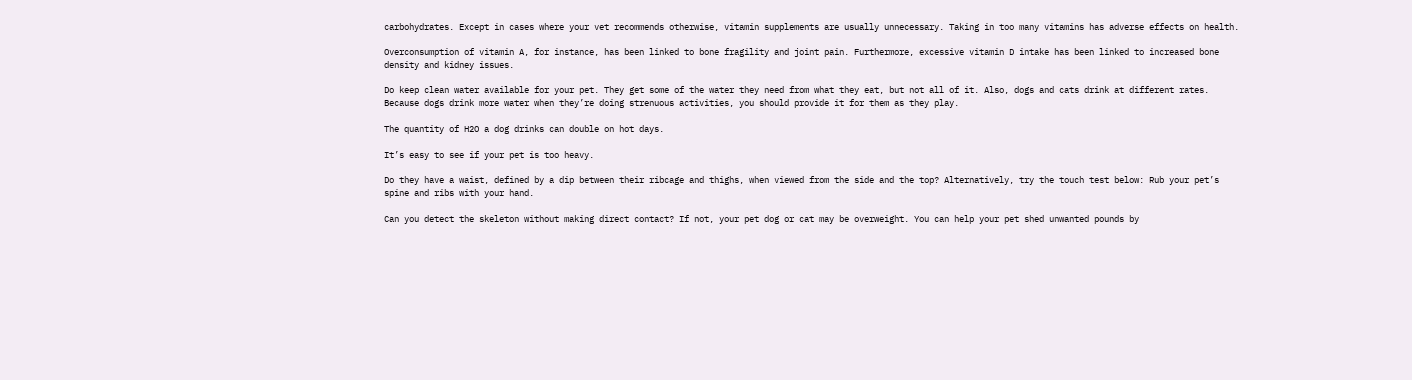carbohydrates. Except in cases where your vet recommends otherwise, vitamin supplements are usually unnecessary. Taking in too many vitamins has adverse effects on health.

Overconsumption of vitamin A, for instance, has been linked to bone fragility and joint pain. Furthermore, excessive vitamin D intake has been linked to increased bone density and kidney issues.

Do keep clean water available for your pet. They get some of the water they need from what they eat, but not all of it. Also, dogs and cats drink at different rates. Because dogs drink more water when they’re doing strenuous activities, you should provide it for them as they play.

The quantity of H2O a dog drinks can double on hot days.

It’s easy to see if your pet is too heavy.

Do they have a waist, defined by a dip between their ribcage and thighs, when viewed from the side and the top? Alternatively, try the touch test below: Rub your pet’s spine and ribs with your hand.

Can you detect the skeleton without making direct contact? If not, your pet dog or cat may be overweight. You can help your pet shed unwanted pounds by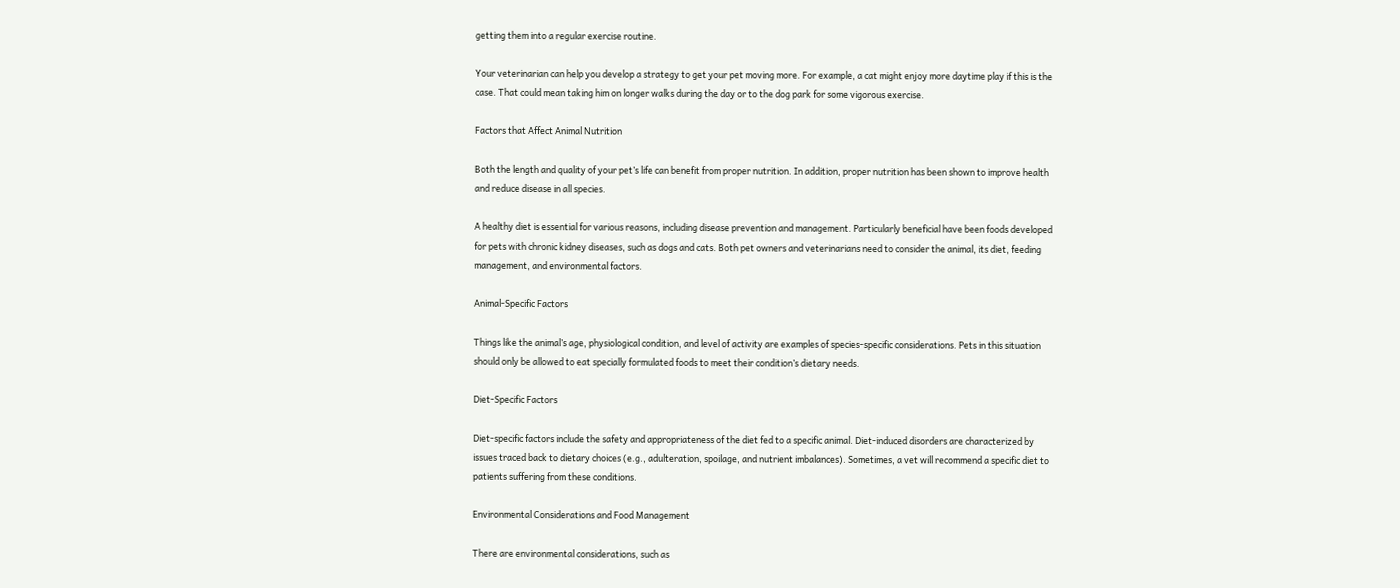getting them into a regular exercise routine.

Your veterinarian can help you develop a strategy to get your pet moving more. For example, a cat might enjoy more daytime play if this is the case. That could mean taking him on longer walks during the day or to the dog park for some vigorous exercise.

Factors that Affect Animal Nutrition

Both the length and quality of your pet’s life can benefit from proper nutrition. In addition, proper nutrition has been shown to improve health and reduce disease in all species.

A healthy diet is essential for various reasons, including disease prevention and management. Particularly beneficial have been foods developed for pets with chronic kidney diseases, such as dogs and cats. Both pet owners and veterinarians need to consider the animal, its diet, feeding management, and environmental factors.

Animal-Specific Factors

Things like the animal’s age, physiological condition, and level of activity are examples of species-specific considerations. Pets in this situation should only be allowed to eat specially formulated foods to meet their condition’s dietary needs.

Diet-Specific Factors

Diet-specific factors include the safety and appropriateness of the diet fed to a specific animal. Diet-induced disorders are characterized by issues traced back to dietary choices (e.g., adulteration, spoilage, and nutrient imbalances). Sometimes, a vet will recommend a specific diet to patients suffering from these conditions.

Environmental Considerations and Food Management

There are environmental considerations, such as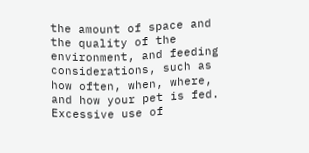the amount of space and the quality of the environment, and feeding considerations, such as how often, when, where, and how your pet is fed. Excessive use of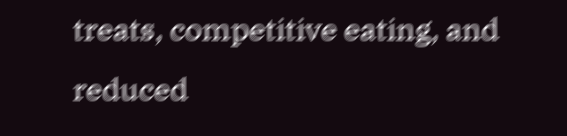treats, competitive eating, and reduced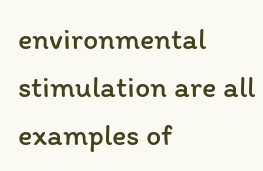environmental stimulation are all examples of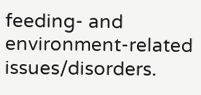feeding- and environment-related issues/disorders.